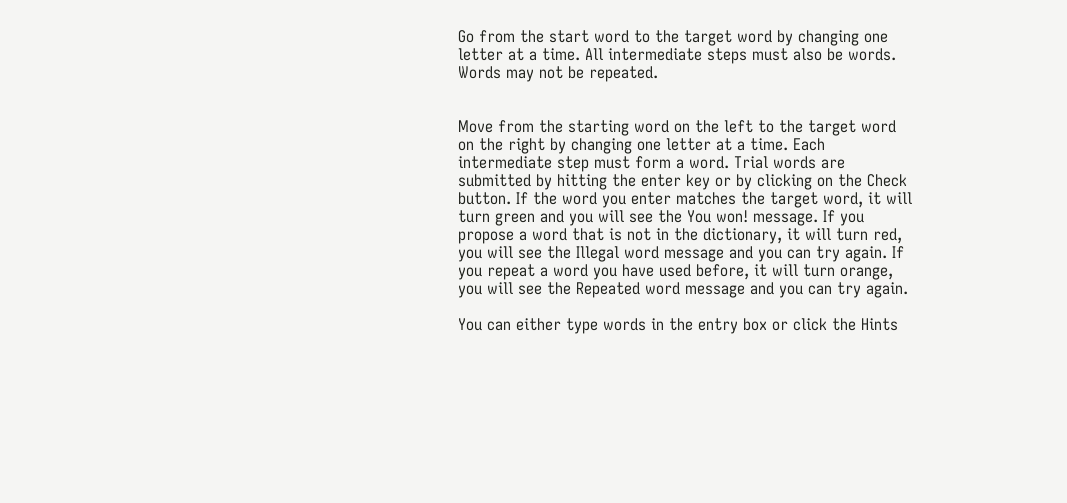Go from the start word to the target word by changing one letter at a time. All intermediate steps must also be words. Words may not be repeated.


Move from the starting word on the left to the target word on the right by changing one letter at a time. Each intermediate step must form a word. Trial words are submitted by hitting the enter key or by clicking on the Check button. If the word you enter matches the target word, it will turn green and you will see the You won! message. If you propose a word that is not in the dictionary, it will turn red, you will see the Illegal word message and you can try again. If you repeat a word you have used before, it will turn orange, you will see the Repeated word message and you can try again.

You can either type words in the entry box or click the Hints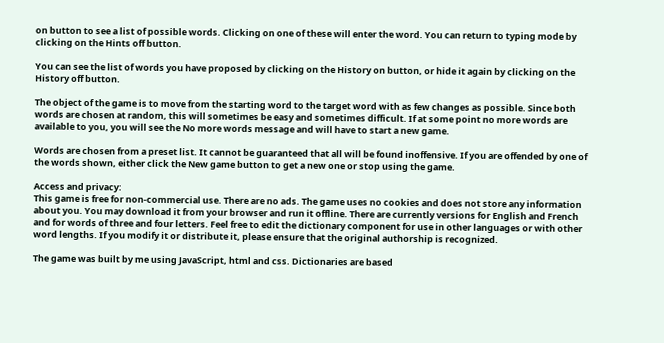on button to see a list of possible words. Clicking on one of these will enter the word. You can return to typing mode by clicking on the Hints off button.

You can see the list of words you have proposed by clicking on the History on button, or hide it again by clicking on the History off button.

The object of the game is to move from the starting word to the target word with as few changes as possible. Since both words are chosen at random, this will sometimes be easy and sometimes difficult. If at some point no more words are available to you, you will see the No more words message and will have to start a new game.

Words are chosen from a preset list. It cannot be guaranteed that all will be found inoffensive. If you are offended by one of the words shown, either click the New game button to get a new one or stop using the game.

Access and privacy:
This game is free for non-commercial use. There are no ads. The game uses no cookies and does not store any information about you. You may download it from your browser and run it offline. There are currently versions for English and French and for words of three and four letters. Feel free to edit the dictionary component for use in other languages or with other word lengths. If you modify it or distribute it, please ensure that the original authorship is recognized.

The game was built by me using JavaScript, html and css. Dictionaries are based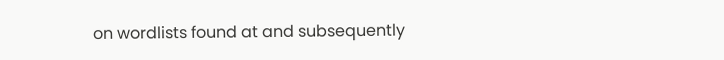on wordlists found at and subsequently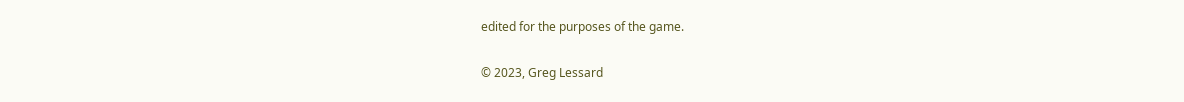edited for the purposes of the game.

© 2023, Greg Lessard